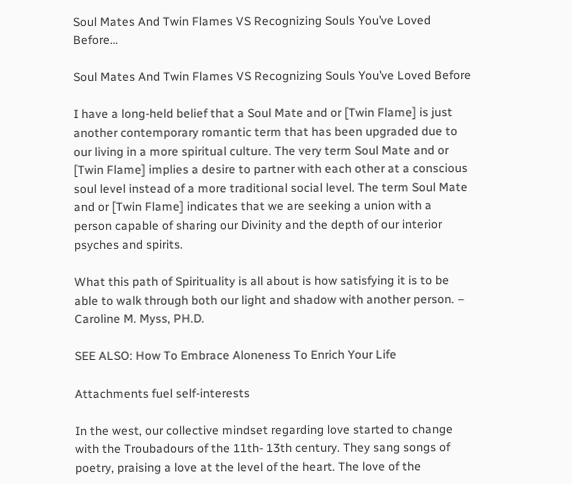Soul Mates And Twin Flames VS Recognizing Souls You’ve Loved Before…

Soul Mates And Twin Flames VS Recognizing Souls You’ve Loved Before

I have a long-held belief that a Soul Mate and or [Twin Flame] is just another contemporary romantic term that has been upgraded due to our living in a more spiritual culture. The very term Soul Mate and or [Twin Flame] implies a desire to partner with each other at a conscious soul level instead of a more traditional social level. The term Soul Mate and or [Twin Flame] indicates that we are seeking a union with a person capable of sharing our Divinity and the depth of our interior psyches and spirits.

What this path of Spirituality is all about is how satisfying it is to be able to walk through both our light and shadow with another person. – Caroline M. Myss, PH.D.

SEE ALSO: How To Embrace Aloneness To Enrich Your Life

Attachments fuel self-interests

In the west, our collective mindset regarding love started to change with the Troubadours of the 11th- 13th century. They sang songs of poetry, praising a love at the level of the heart. The love of the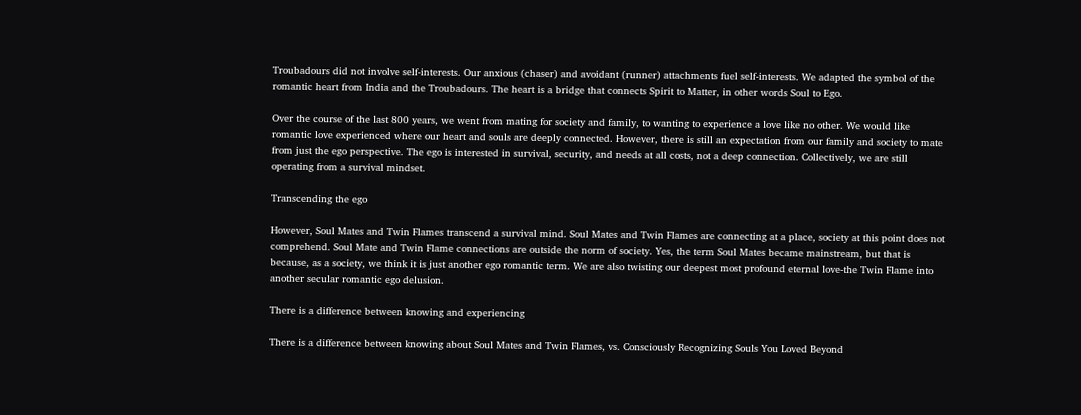Troubadours did not involve self-interests. Our anxious (chaser) and avoidant (runner) attachments fuel self-interests. We adapted the symbol of the romantic heart from India and the Troubadours. The heart is a bridge that connects Spirit to Matter, in other words Soul to Ego.

Over the course of the last 800 years, we went from mating for society and family, to wanting to experience a love like no other. We would like romantic love experienced where our heart and souls are deeply connected. However, there is still an expectation from our family and society to mate from just the ego perspective. The ego is interested in survival, security, and needs at all costs, not a deep connection. Collectively, we are still operating from a survival mindset.

Transcending the ego

However, Soul Mates and Twin Flames transcend a survival mind. Soul Mates and Twin Flames are connecting at a place, society at this point does not comprehend. Soul Mate and Twin Flame connections are outside the norm of society. Yes, the term Soul Mates became mainstream, but that is because, as a society, we think it is just another ego romantic term. We are also twisting our deepest most profound eternal love-the Twin Flame into another secular romantic ego delusion.

There is a difference between knowing and experiencing

There is a difference between knowing about Soul Mates and Twin Flames, vs. Consciously Recognizing Souls You Loved Beyond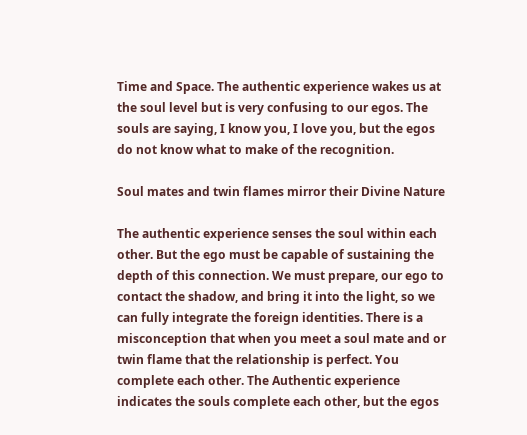Time and Space. The authentic experience wakes us at the soul level but is very confusing to our egos. The souls are saying, I know you, I love you, but the egos do not know what to make of the recognition.

Soul mates and twin flames mirror their Divine Nature

The authentic experience senses the soul within each other. But the ego must be capable of sustaining the depth of this connection. We must prepare, our ego to contact the shadow, and bring it into the light, so we can fully integrate the foreign identities. There is a misconception that when you meet a soul mate and or twin flame that the relationship is perfect. You complete each other. The Authentic experience indicates the souls complete each other, but the egos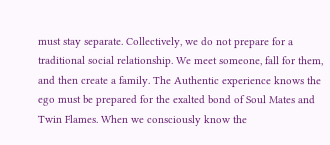must stay separate. Collectively, we do not prepare for a traditional social relationship. We meet someone, fall for them, and then create a family. The Authentic experience knows the ego must be prepared for the exalted bond of Soul Mates and Twin Flames. When we consciously know the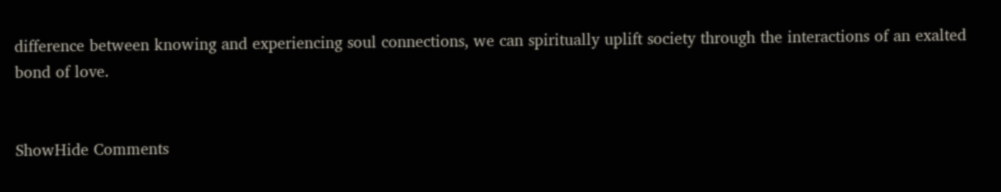difference between knowing and experiencing soul connections, we can spiritually uplift society through the interactions of an exalted bond of love.


ShowHide Comments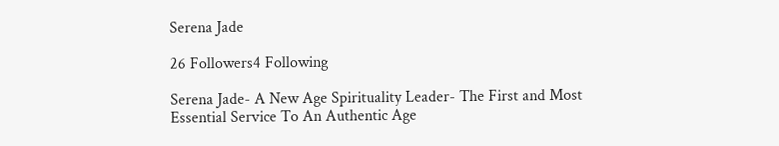Serena Jade

26 Followers4 Following

Serena Jade- A New Age Spirituality Leader- The First and Most Essential Service To An Authentic Age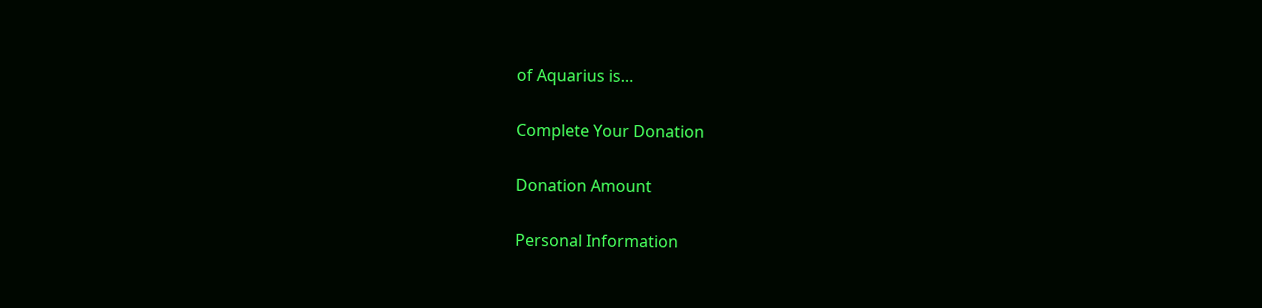of Aquarius is…

Complete Your Donation

Donation Amount

Personal Information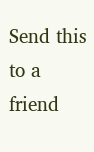Send this to a friend